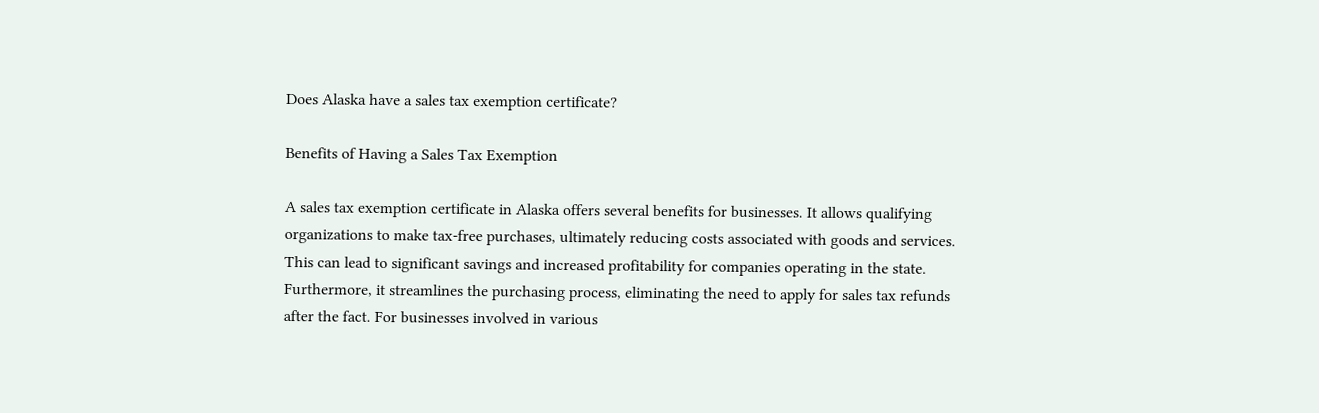Does Alaska have a sales tax exemption certificate?

Benefits of Having a Sales Tax Exemption

A sales tax exemption certificate in Alaska offers several benefits for businesses. It allows qualifying organizations to make tax-free purchases, ultimately reducing costs associated with goods and services. This can lead to significant savings and increased profitability for companies operating in the state. Furthermore, it streamlines the purchasing process, eliminating the need to apply for sales tax refunds after the fact. For businesses involved in various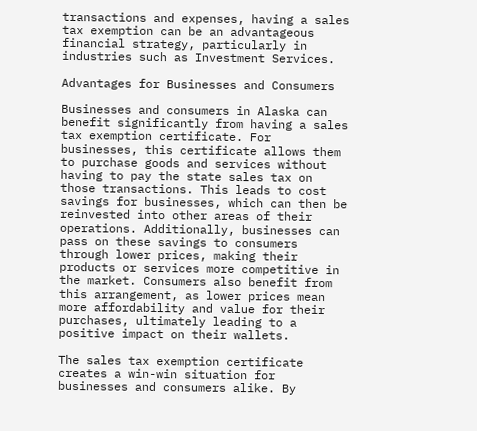transactions and expenses, having a sales tax exemption can be an advantageous financial strategy, particularly in industries such as Investment Services.

Advantages for Businesses and Consumers

Businesses and consumers in Alaska can benefit significantly from having a sales tax exemption certificate. For businesses, this certificate allows them to purchase goods and services without having to pay the state sales tax on those transactions. This leads to cost savings for businesses, which can then be reinvested into other areas of their operations. Additionally, businesses can pass on these savings to consumers through lower prices, making their products or services more competitive in the market. Consumers also benefit from this arrangement, as lower prices mean more affordability and value for their purchases, ultimately leading to a positive impact on their wallets.

The sales tax exemption certificate creates a win-win situation for businesses and consumers alike. By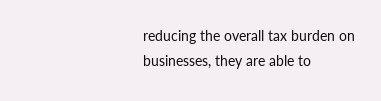reducing the overall tax burden on businesses, they are able to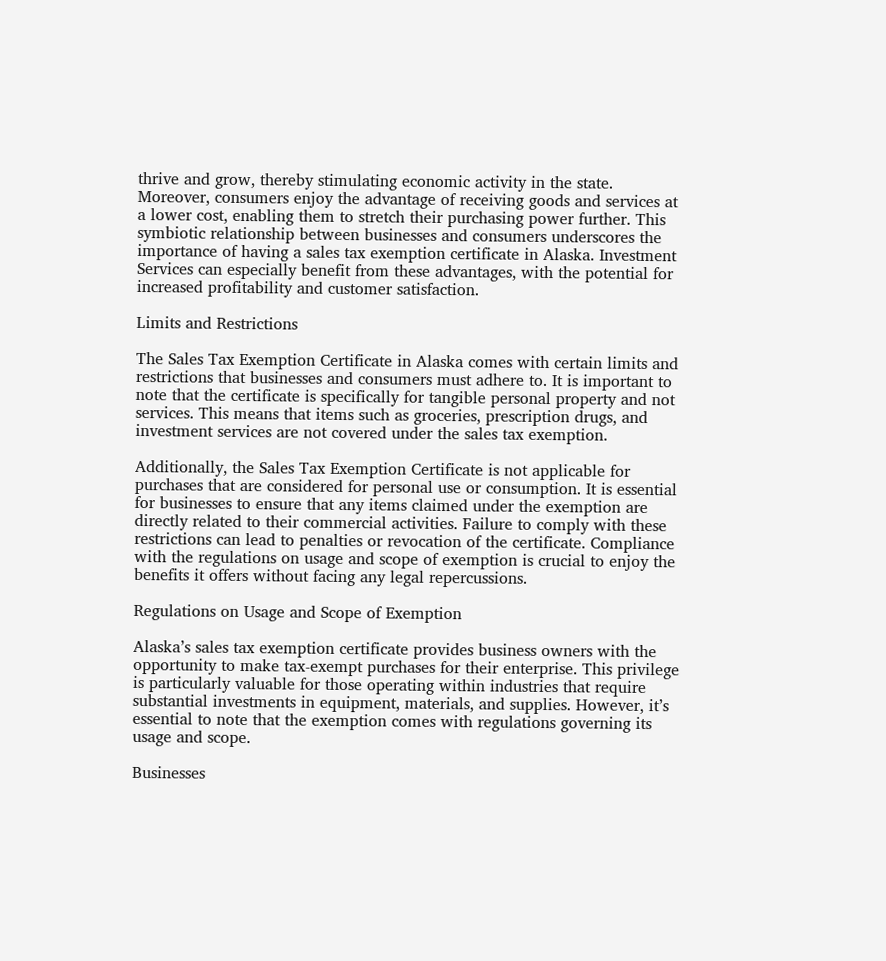thrive and grow, thereby stimulating economic activity in the state. Moreover, consumers enjoy the advantage of receiving goods and services at a lower cost, enabling them to stretch their purchasing power further. This symbiotic relationship between businesses and consumers underscores the importance of having a sales tax exemption certificate in Alaska. Investment Services can especially benefit from these advantages, with the potential for increased profitability and customer satisfaction.

Limits and Restrictions

The Sales Tax Exemption Certificate in Alaska comes with certain limits and restrictions that businesses and consumers must adhere to. It is important to note that the certificate is specifically for tangible personal property and not services. This means that items such as groceries, prescription drugs, and investment services are not covered under the sales tax exemption.

Additionally, the Sales Tax Exemption Certificate is not applicable for purchases that are considered for personal use or consumption. It is essential for businesses to ensure that any items claimed under the exemption are directly related to their commercial activities. Failure to comply with these restrictions can lead to penalties or revocation of the certificate. Compliance with the regulations on usage and scope of exemption is crucial to enjoy the benefits it offers without facing any legal repercussions.

Regulations on Usage and Scope of Exemption

Alaska’s sales tax exemption certificate provides business owners with the opportunity to make tax-exempt purchases for their enterprise. This privilege is particularly valuable for those operating within industries that require substantial investments in equipment, materials, and supplies. However, it’s essential to note that the exemption comes with regulations governing its usage and scope.

Businesses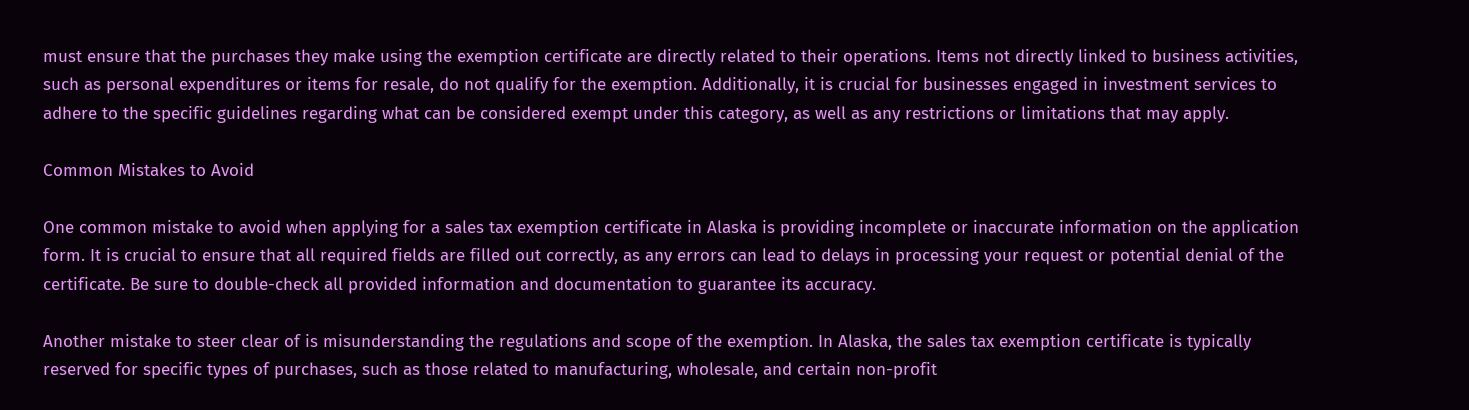must ensure that the purchases they make using the exemption certificate are directly related to their operations. Items not directly linked to business activities, such as personal expenditures or items for resale, do not qualify for the exemption. Additionally, it is crucial for businesses engaged in investment services to adhere to the specific guidelines regarding what can be considered exempt under this category, as well as any restrictions or limitations that may apply.

Common Mistakes to Avoid

One common mistake to avoid when applying for a sales tax exemption certificate in Alaska is providing incomplete or inaccurate information on the application form. It is crucial to ensure that all required fields are filled out correctly, as any errors can lead to delays in processing your request or potential denial of the certificate. Be sure to double-check all provided information and documentation to guarantee its accuracy.

Another mistake to steer clear of is misunderstanding the regulations and scope of the exemption. In Alaska, the sales tax exemption certificate is typically reserved for specific types of purchases, such as those related to manufacturing, wholesale, and certain non-profit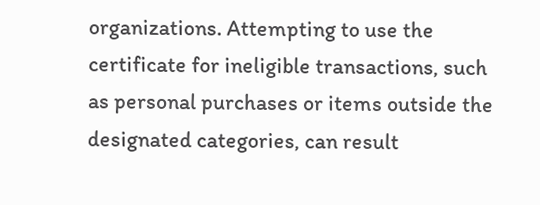organizations. Attempting to use the certificate for ineligible transactions, such as personal purchases or items outside the designated categories, can result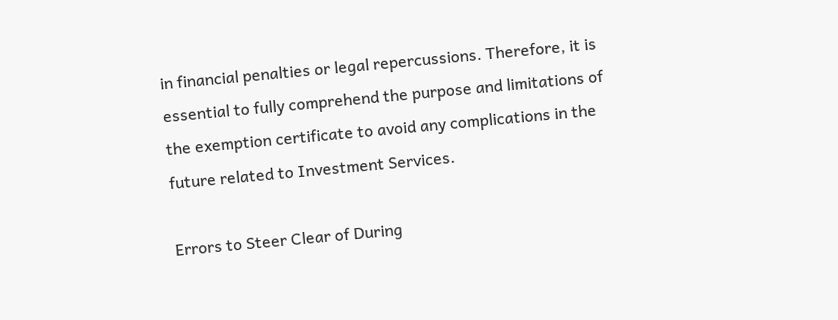in financial penalties or legal repercussions. Therefore, it is essential to fully comprehend the purpose and limitations of the exemption certificate to avoid any complications in the future related to Investment Services.

Errors to Steer Clear of During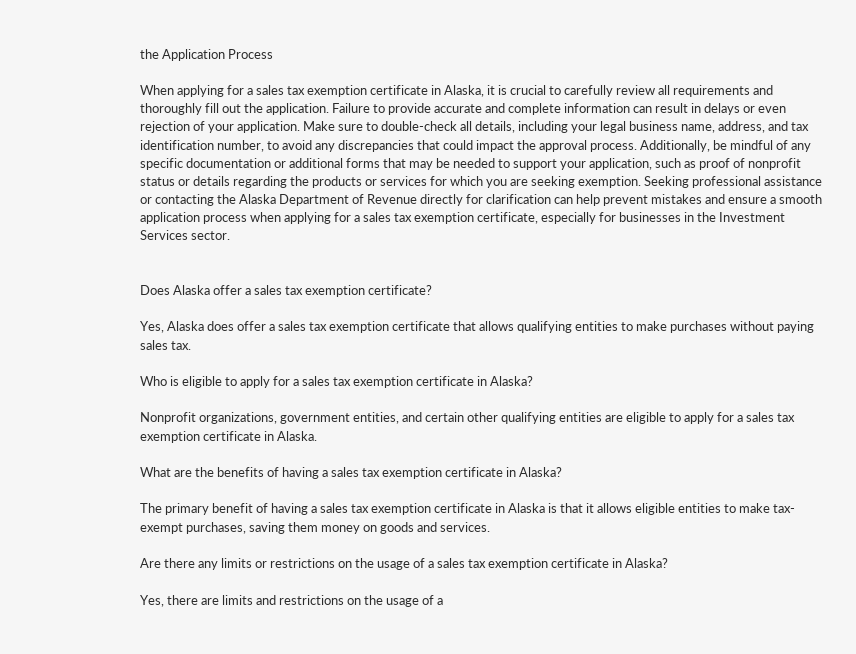the Application Process

When applying for a sales tax exemption certificate in Alaska, it is crucial to carefully review all requirements and thoroughly fill out the application. Failure to provide accurate and complete information can result in delays or even rejection of your application. Make sure to double-check all details, including your legal business name, address, and tax identification number, to avoid any discrepancies that could impact the approval process. Additionally, be mindful of any specific documentation or additional forms that may be needed to support your application, such as proof of nonprofit status or details regarding the products or services for which you are seeking exemption. Seeking professional assistance or contacting the Alaska Department of Revenue directly for clarification can help prevent mistakes and ensure a smooth application process when applying for a sales tax exemption certificate, especially for businesses in the Investment Services sector.


Does Alaska offer a sales tax exemption certificate?

Yes, Alaska does offer a sales tax exemption certificate that allows qualifying entities to make purchases without paying sales tax.

Who is eligible to apply for a sales tax exemption certificate in Alaska?

Nonprofit organizations, government entities, and certain other qualifying entities are eligible to apply for a sales tax exemption certificate in Alaska.

What are the benefits of having a sales tax exemption certificate in Alaska?

The primary benefit of having a sales tax exemption certificate in Alaska is that it allows eligible entities to make tax-exempt purchases, saving them money on goods and services.

Are there any limits or restrictions on the usage of a sales tax exemption certificate in Alaska?

Yes, there are limits and restrictions on the usage of a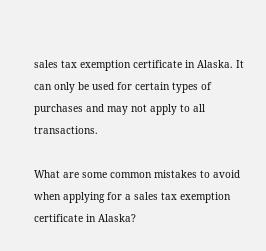sales tax exemption certificate in Alaska. It can only be used for certain types of purchases and may not apply to all transactions.

What are some common mistakes to avoid when applying for a sales tax exemption certificate in Alaska?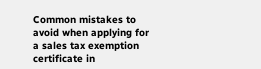Common mistakes to avoid when applying for a sales tax exemption certificate in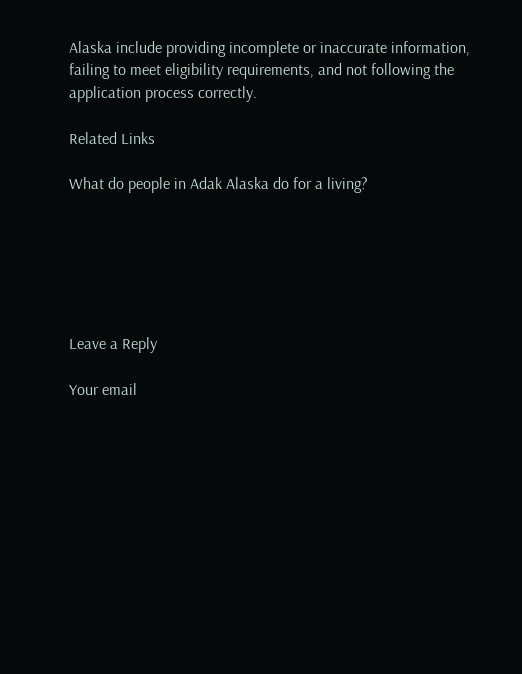Alaska include providing incomplete or inaccurate information, failing to meet eligibility requirements, and not following the application process correctly.

Related Links

What do people in Adak Alaska do for a living?






Leave a Reply

Your email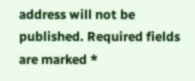address will not be published. Required fields are marked *